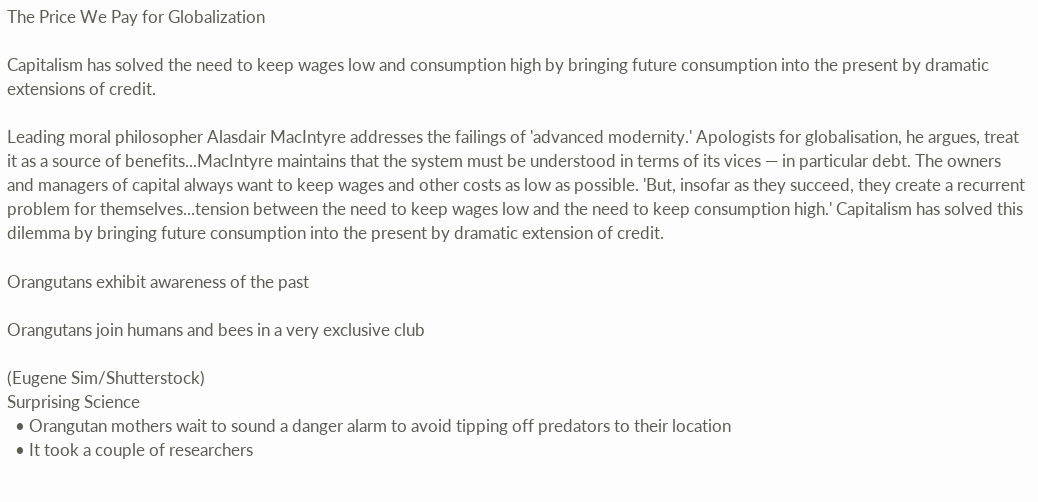The Price We Pay for Globalization

Capitalism has solved the need to keep wages low and consumption high by bringing future consumption into the present by dramatic extensions of credit.

Leading moral philosopher Alasdair MacIntyre addresses the failings of 'advanced modernity.' Apologists for globalisation, he argues, treat it as a source of benefits...MacIntyre maintains that the system must be understood in terms of its vices — in particular debt. The owners and managers of capital always want to keep wages and other costs as low as possible. 'But, insofar as they succeed, they create a recurrent problem for themselves...tension between the need to keep wages low and the need to keep consumption high.' Capitalism has solved this dilemma by bringing future consumption into the present by dramatic extension of credit.

Orangutans exhibit awareness of the past

Orangutans join humans and bees in a very exclusive club

(Eugene Sim/Shutterstock)
Surprising Science
  • Orangutan mothers wait to sound a danger alarm to avoid tipping off predators to their location
  • It took a couple of researchers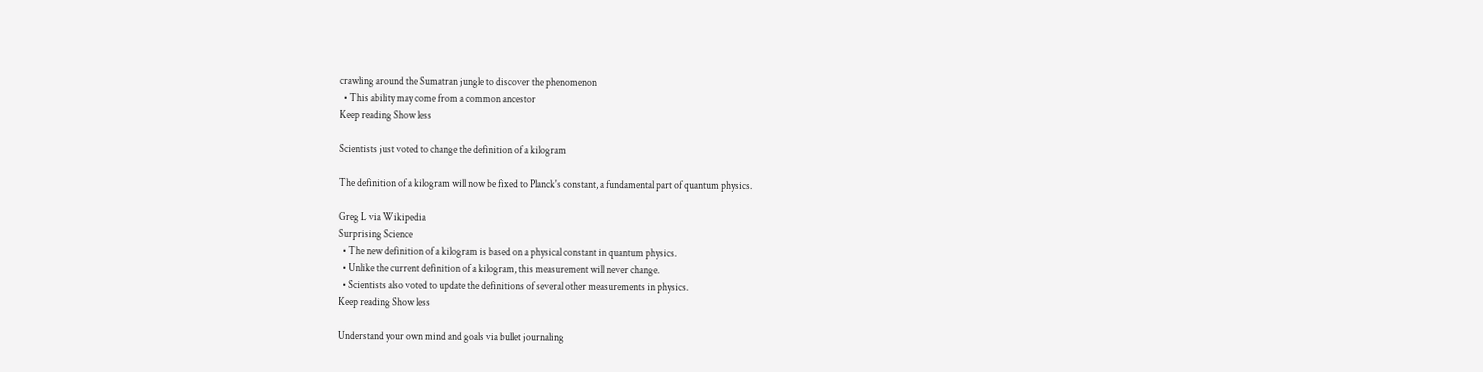crawling around the Sumatran jungle to discover the phenomenon
  • This ability may come from a common ancestor
Keep reading Show less

Scientists just voted to change the definition of a kilogram

The definition of a kilogram will now be fixed to Planck's constant, a fundamental part of quantum physics.

Greg L via Wikipedia
Surprising Science
  • The new definition of a kilogram is based on a physical constant in quantum physics.
  • Unlike the current definition of a kilogram, this measurement will never change.
  • Scientists also voted to update the definitions of several other measurements in physics.
Keep reading Show less

Understand your own mind and goals via bullet journaling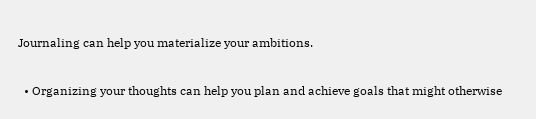Journaling can help you materialize your ambitions.

  • Organizing your thoughts can help you plan and achieve goals that might otherwise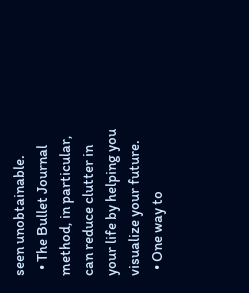seen unobtainable.
  • The Bullet Journal method, in particular, can reduce clutter in your life by helping you visualize your future.
  • One way to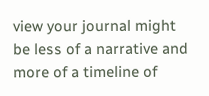view your journal might be less of a narrative and more of a timeline of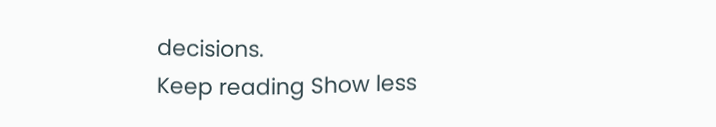decisions.
Keep reading Show less